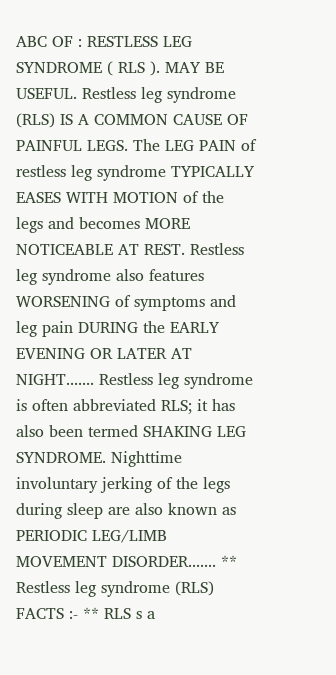ABC OF : RESTLESS LEG SYNDROME ( RLS ). MAY BE USEFUL. Restless leg syndrome (RLS) IS A COMMON CAUSE OF PAINFUL LEGS. The LEG PAIN of restless leg syndrome TYPICALLY EASES WITH MOTION of the legs and becomes MORE NOTICEABLE AT REST. Restless leg syndrome also features WORSENING of symptoms and leg pain DURING the EARLY EVENING OR LATER AT NIGHT....... Restless leg syndrome is often abbreviated RLS; it has also been termed SHAKING LEG SYNDROME. Nighttime involuntary jerking of the legs during sleep are also known as PERIODIC LEG/LIMB MOVEMENT DISORDER....... ** Restless leg syndrome (RLS) FACTS :- ** RLS s a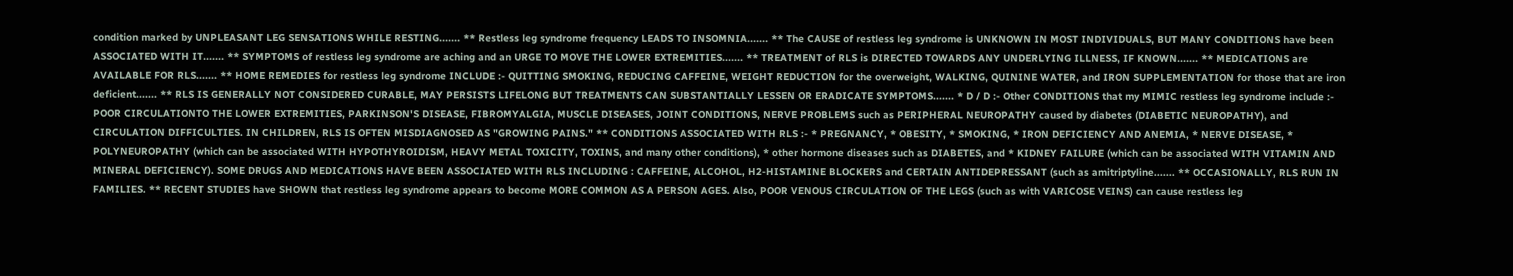condition marked by UNPLEASANT LEG SENSATIONS WHILE RESTING....... ** Restless leg syndrome frequency LEADS TO INSOMNIA....... ** The CAUSE of restless leg syndrome is UNKNOWN IN MOST INDIVIDUALS, BUT MANY CONDITIONS have been ASSOCIATED WITH IT....... ** SYMPTOMS of restless leg syndrome are aching and an URGE TO MOVE THE LOWER EXTREMITIES....... ** TREATMENT of RLS is DIRECTED TOWARDS ANY UNDERLYING ILLNESS, IF KNOWN....... ** MEDICATIONS are AVAILABLE FOR RLS....... ** HOME REMEDIES for restless leg syndrome INCLUDE :- QUITTING SMOKING, REDUCING CAFFEINE, WEIGHT REDUCTION for the overweight, WALKING, QUININE WATER, and IRON SUPPLEMENTATION for those that are iron deficient....... ** RLS IS GENERALLY NOT CONSIDERED CURABLE, MAY PERSISTS LIFELONG BUT TREATMENTS CAN SUBSTANTIALLY LESSEN OR ERADICATE SYMPTOMS....... * D / D :- Other CONDITIONS that my MIMIC restless leg syndrome include :- POOR CIRCULATIONTO THE LOWER EXTREMITIES, PARKINSON'S DISEASE, FIBROMYALGIA, MUSCLE DISEASES, JOINT CONDITIONS, NERVE PROBLEMS such as PERIPHERAL NEUROPATHY caused by diabetes (DIABETIC NEUROPATHY), and CIRCULATION DIFFICULTIES. IN CHILDREN, RLS IS OFTEN MISDIAGNOSED AS "GROWING PAINS." ** CONDITIONS ASSOCIATED WITH RLS :- * PREGNANCY, * OBESITY, * SMOKING, * IRON DEFICIENCY AND ANEMIA, * NERVE DISEASE, * POLYNEUROPATHY (which can be associated WITH HYPOTHYROIDISM, HEAVY METAL TOXICITY, TOXINS, and many other conditions), * other hormone diseases such as DIABETES, and * KIDNEY FAILURE (which can be associated WITH VITAMIN AND MINERAL DEFICIENCY). SOME DRUGS AND MEDICATIONS HAVE BEEN ASSOCIATED WITH RLS INCLUDING : CAFFEINE, ALCOHOL, H2-HISTAMINE BLOCKERS and CERTAIN ANTIDEPRESSANT (such as amitriptyline....... ** OCCASIONALLY, RLS RUN IN FAMILIES. ** RECENT STUDIES have SHOWN that restless leg syndrome appears to become MORE COMMON AS A PERSON AGES. Also, POOR VENOUS CIRCULATION OF THE LEGS (such as with VARICOSE VEINS) can cause restless leg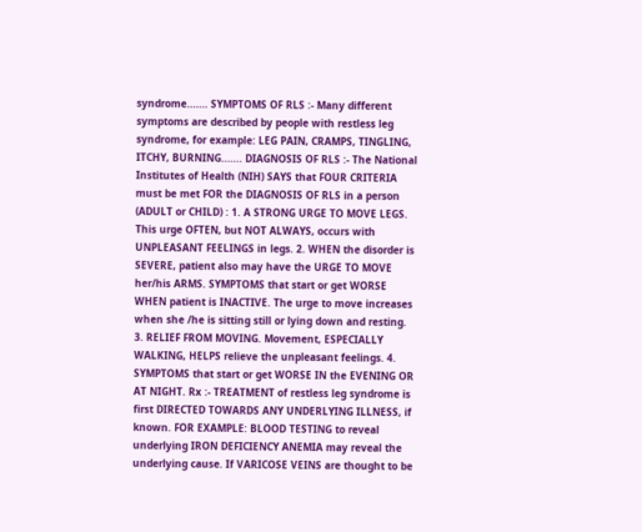syndrome....... SYMPTOMS OF RLS :- Many different symptoms are described by people with restless leg syndrome, for example: LEG PAIN, CRAMPS, TINGLING, ITCHY, BURNING....... DIAGNOSIS OF RLS :- The National Institutes of Health (NIH) SAYS that FOUR CRITERIA must be met FOR the DIAGNOSIS OF RLS in a person (ADULT or CHILD) : 1. A STRONG URGE TO MOVE LEGS. This urge OFTEN, but NOT ALWAYS, occurs with UNPLEASANT FEELINGS in legs. 2. WHEN the disorder is SEVERE, patient also may have the URGE TO MOVE her/his ARMS. SYMPTOMS that start or get WORSE WHEN patient is INACTIVE. The urge to move increases when she /he is sitting still or lying down and resting. 3. RELIEF FROM MOVING. Movement, ESPECIALLY WALKING, HELPS relieve the unpleasant feelings. 4. SYMPTOMS that start or get WORSE IN the EVENING OR AT NIGHT. Rx :- TREATMENT of restless leg syndrome is first DIRECTED TOWARDS ANY UNDERLYING ILLNESS, if known. FOR EXAMPLE: BLOOD TESTING to reveal underlying IRON DEFICIENCY ANEMIA may reveal the underlying cause. If VARICOSE VEINS are thought to be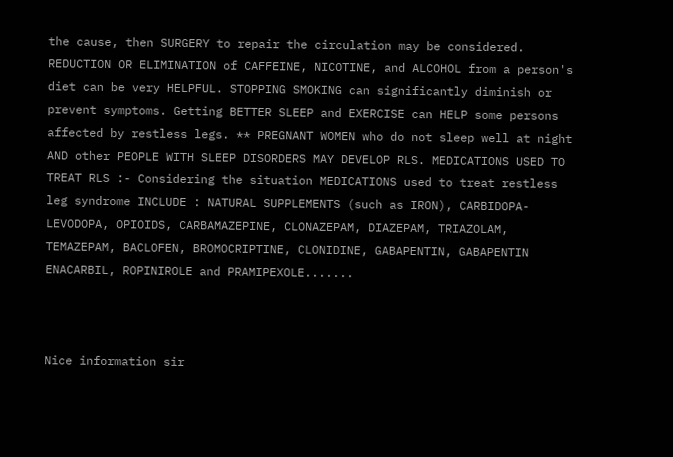the cause, then SURGERY to repair the circulation may be considered. REDUCTION OR ELIMINATION of CAFFEINE, NICOTINE, and ALCOHOL from a person's diet can be very HELPFUL. STOPPING SMOKING can significantly diminish or prevent symptoms. Getting BETTER SLEEP and EXERCISE can HELP some persons affected by restless legs. ** PREGNANT WOMEN who do not sleep well at night AND other PEOPLE WITH SLEEP DISORDERS MAY DEVELOP RLS. MEDICATIONS USED TO TREAT RLS :- Considering the situation MEDICATIONS used to treat restless leg syndrome INCLUDE : NATURAL SUPPLEMENTS (such as IRON), CARBIDOPA-LEVODOPA, OPIOIDS, CARBAMAZEPINE, CLONAZEPAM, DIAZEPAM, TRIAZOLAM, TEMAZEPAM, BACLOFEN, BROMOCRIPTINE, CLONIDINE, GABAPENTIN, GABAPENTIN ENACARBIL, ROPINIROLE and PRAMIPEXOLE.......



Nice information sir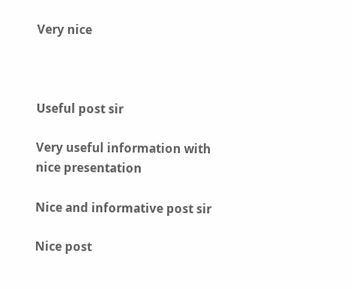Very nice



Useful post sir

Very useful information with nice presentation

Nice and informative post sir

Nice post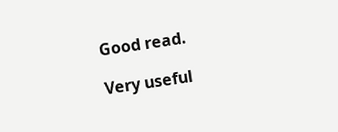Good read.

Very useful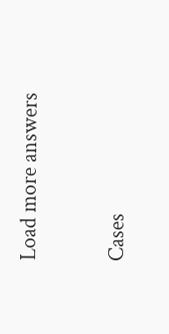Load more answers

Cases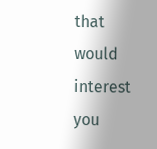that would interest you